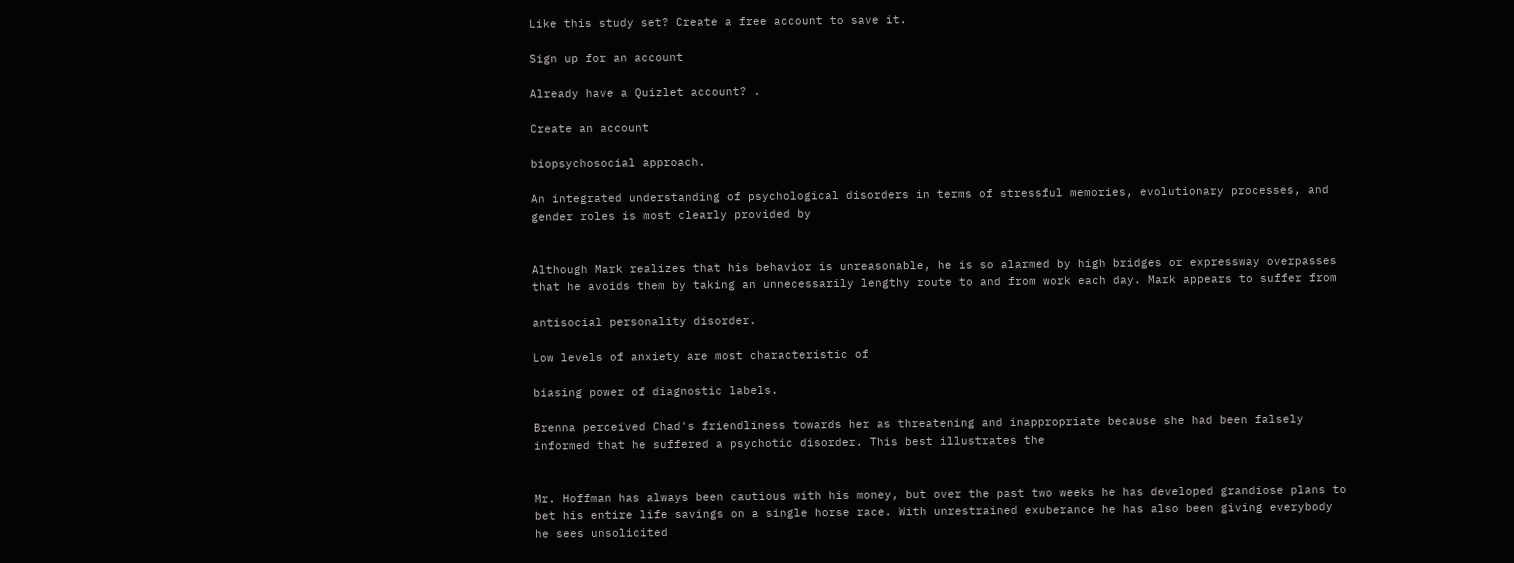Like this study set? Create a free account to save it.

Sign up for an account

Already have a Quizlet account? .

Create an account

biopsychosocial approach.

An integrated understanding of psychological disorders in terms of stressful memories, evolutionary processes, and gender roles is most clearly provided by


Although Mark realizes that his behavior is unreasonable, he is so alarmed by high bridges or expressway overpasses that he avoids them by taking an unnecessarily lengthy route to and from work each day. Mark appears to suffer from

antisocial personality disorder.

Low levels of anxiety are most characteristic of

biasing power of diagnostic labels.

Brenna perceived Chad's friendliness towards her as threatening and inappropriate because she had been falsely informed that he suffered a psychotic disorder. This best illustrates the


Mr. Hoffman has always been cautious with his money, but over the past two weeks he has developed grandiose plans to bet his entire life savings on a single horse race. With unrestrained exuberance he has also been giving everybody he sees unsolicited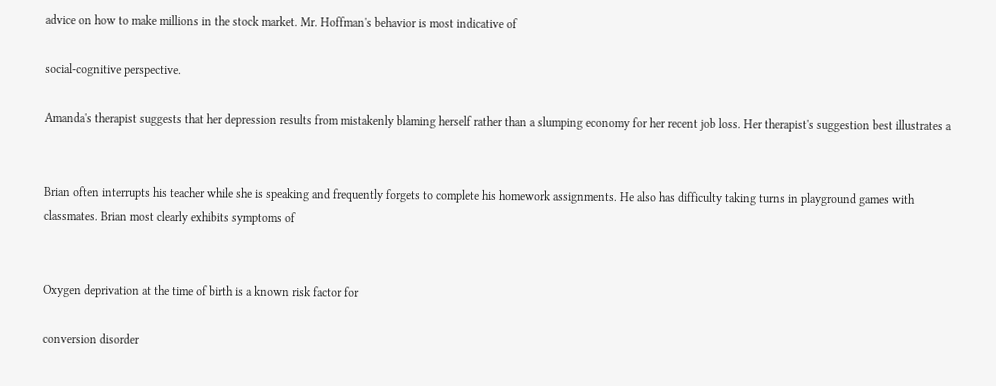advice on how to make millions in the stock market. Mr. Hoffman's behavior is most indicative of

social-cognitive perspective.

Amanda's therapist suggests that her depression results from mistakenly blaming herself rather than a slumping economy for her recent job loss. Her therapist's suggestion best illustrates a


Brian often interrupts his teacher while she is speaking and frequently forgets to complete his homework assignments. He also has difficulty taking turns in playground games with classmates. Brian most clearly exhibits symptoms of


Oxygen deprivation at the time of birth is a known risk factor for

conversion disorder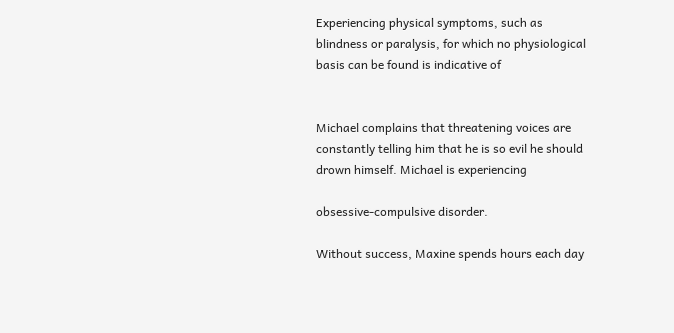Experiencing physical symptoms, such as blindness or paralysis, for which no physiological basis can be found is indicative of


Michael complains that threatening voices are constantly telling him that he is so evil he should drown himself. Michael is experiencing

obsessive-compulsive disorder.

Without success, Maxine spends hours each day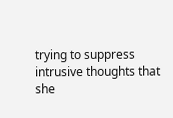trying to suppress intrusive thoughts that she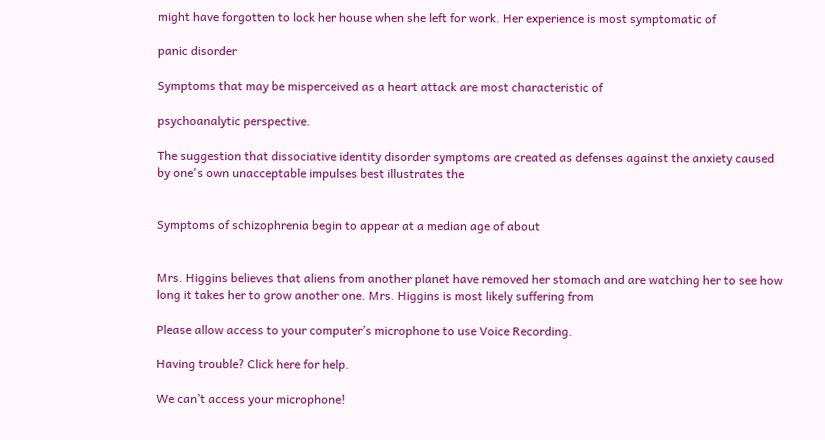might have forgotten to lock her house when she left for work. Her experience is most symptomatic of

panic disorder

Symptoms that may be misperceived as a heart attack are most characteristic of

psychoanalytic perspective.

The suggestion that dissociative identity disorder symptoms are created as defenses against the anxiety caused by one's own unacceptable impulses best illustrates the


Symptoms of schizophrenia begin to appear at a median age of about


Mrs. Higgins believes that aliens from another planet have removed her stomach and are watching her to see how long it takes her to grow another one. Mrs. Higgins is most likely suffering from

Please allow access to your computer’s microphone to use Voice Recording.

Having trouble? Click here for help.

We can’t access your microphone!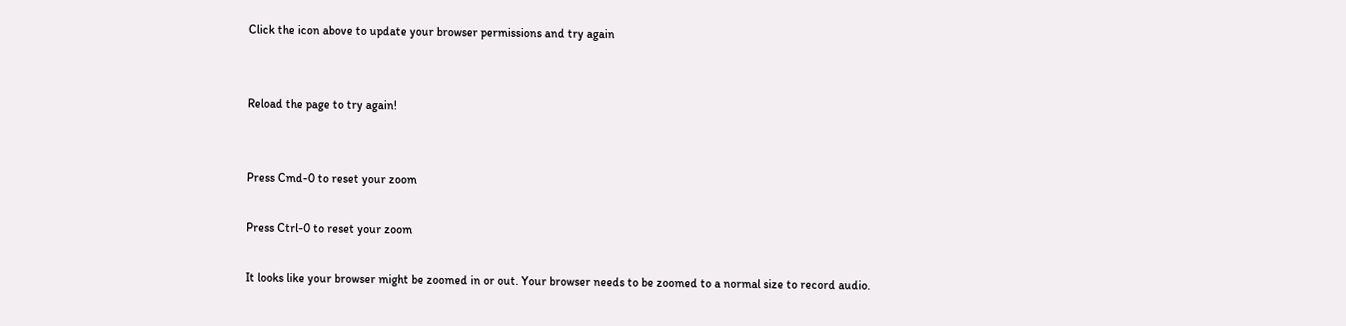Click the icon above to update your browser permissions and try again


Reload the page to try again!


Press Cmd-0 to reset your zoom

Press Ctrl-0 to reset your zoom

It looks like your browser might be zoomed in or out. Your browser needs to be zoomed to a normal size to record audio.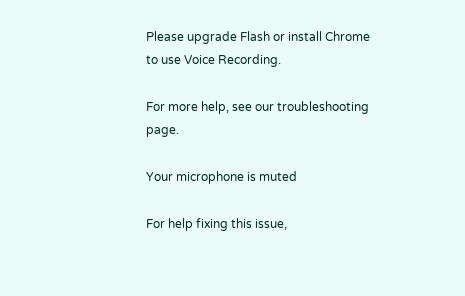Please upgrade Flash or install Chrome
to use Voice Recording.

For more help, see our troubleshooting page.

Your microphone is muted

For help fixing this issue,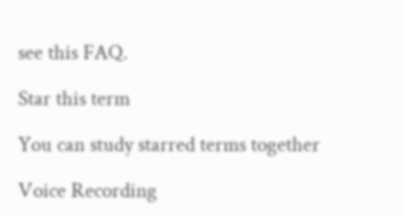see this FAQ.

Star this term

You can study starred terms together

Voice Recording